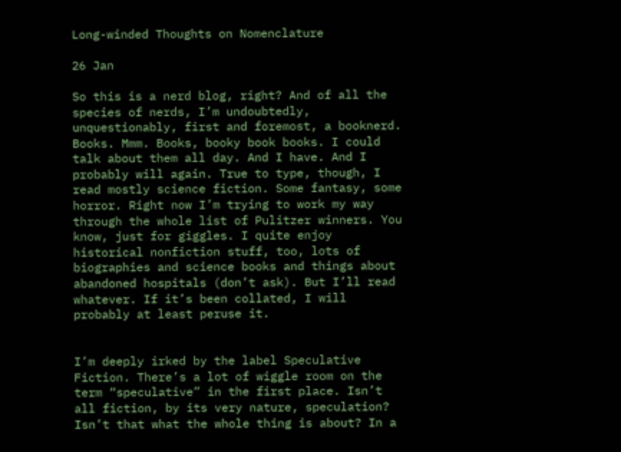Long-winded Thoughts on Nomenclature

26 Jan

So this is a nerd blog, right? And of all the species of nerds, I’m undoubtedly, unquestionably, first and foremost, a booknerd. Books. Mmm. Books, booky book books. I could talk about them all day. And I have. And I probably will again. True to type, though, I read mostly science fiction. Some fantasy, some horror. Right now I’m trying to work my way through the whole list of Pulitzer winners. You know, just for giggles. I quite enjoy historical nonfiction stuff, too, lots of biographies and science books and things about abandoned hospitals (don’t ask). But I’ll read whatever. If it’s been collated, I will probably at least peruse it.


I’m deeply irked by the label Speculative Fiction. There’s a lot of wiggle room on the term “speculative” in the first place. Isn’t all fiction, by its very nature, speculation? Isn’t that what the whole thing is about? In a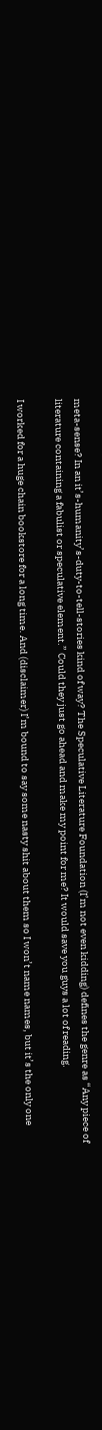meta-sense? In an it’s-humanity’s-duty-to-tell-stories kind of way? The Speculative Literature Foundation (I’m not even kidding) defines the genre as “Any piece of literature containing a fabulist or speculative element.” Could they just go ahead and make my point for me? It would save you guys a lot of reading.

I worked for a huge chain bookstore for a long time. And (disclaimer) I’m bound to say some nasty shit about them so I won’t name names, but it’s the only one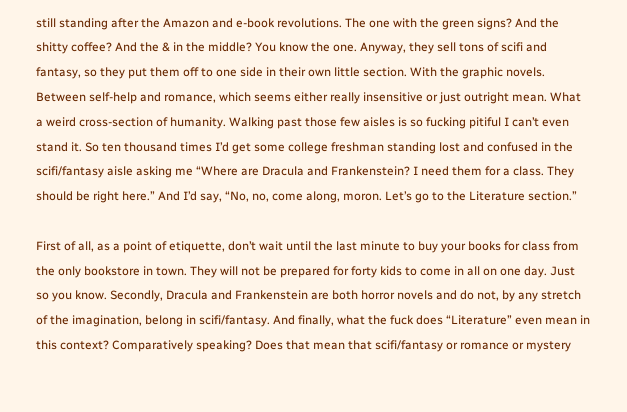still standing after the Amazon and e-book revolutions. The one with the green signs? And the shitty coffee? And the & in the middle? You know the one. Anyway, they sell tons of scifi and fantasy, so they put them off to one side in their own little section. With the graphic novels. Between self-help and romance, which seems either really insensitive or just outright mean. What a weird cross-section of humanity. Walking past those few aisles is so fucking pitiful I can’t even stand it. So ten thousand times I’d get some college freshman standing lost and confused in the scifi/fantasy aisle asking me “Where are Dracula and Frankenstein? I need them for a class. They should be right here.” And I’d say, “No, no, come along, moron. Let’s go to the Literature section.”

First of all, as a point of etiquette, don’t wait until the last minute to buy your books for class from the only bookstore in town. They will not be prepared for forty kids to come in all on one day. Just so you know. Secondly, Dracula and Frankenstein are both horror novels and do not, by any stretch of the imagination, belong in scifi/fantasy. And finally, what the fuck does “Literature” even mean in this context? Comparatively speaking? Does that mean that scifi/fantasy or romance or mystery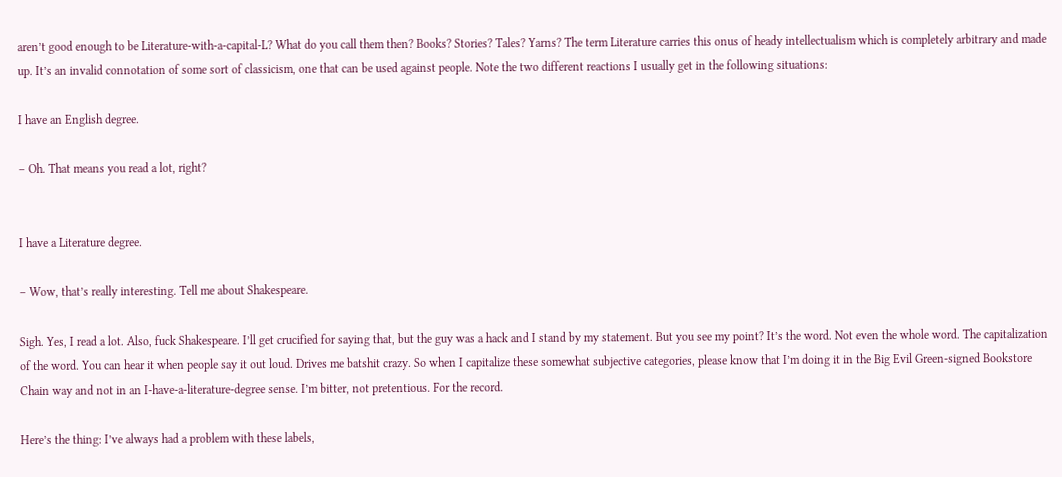aren’t good enough to be Literature-with-a-capital-L? What do you call them then? Books? Stories? Tales? Yarns? The term Literature carries this onus of heady intellectualism which is completely arbitrary and made up. It’s an invalid connotation of some sort of classicism, one that can be used against people. Note the two different reactions I usually get in the following situations:

I have an English degree.

– Oh. That means you read a lot, right?


I have a Literature degree.

– Wow, that’s really interesting. Tell me about Shakespeare.

Sigh. Yes, I read a lot. Also, fuck Shakespeare. I’ll get crucified for saying that, but the guy was a hack and I stand by my statement. But you see my point? It’s the word. Not even the whole word. The capitalization of the word. You can hear it when people say it out loud. Drives me batshit crazy. So when I capitalize these somewhat subjective categories, please know that I’m doing it in the Big Evil Green-signed Bookstore Chain way and not in an I-have-a-literature-degree sense. I’m bitter, not pretentious. For the record.

Here’s the thing: I’ve always had a problem with these labels,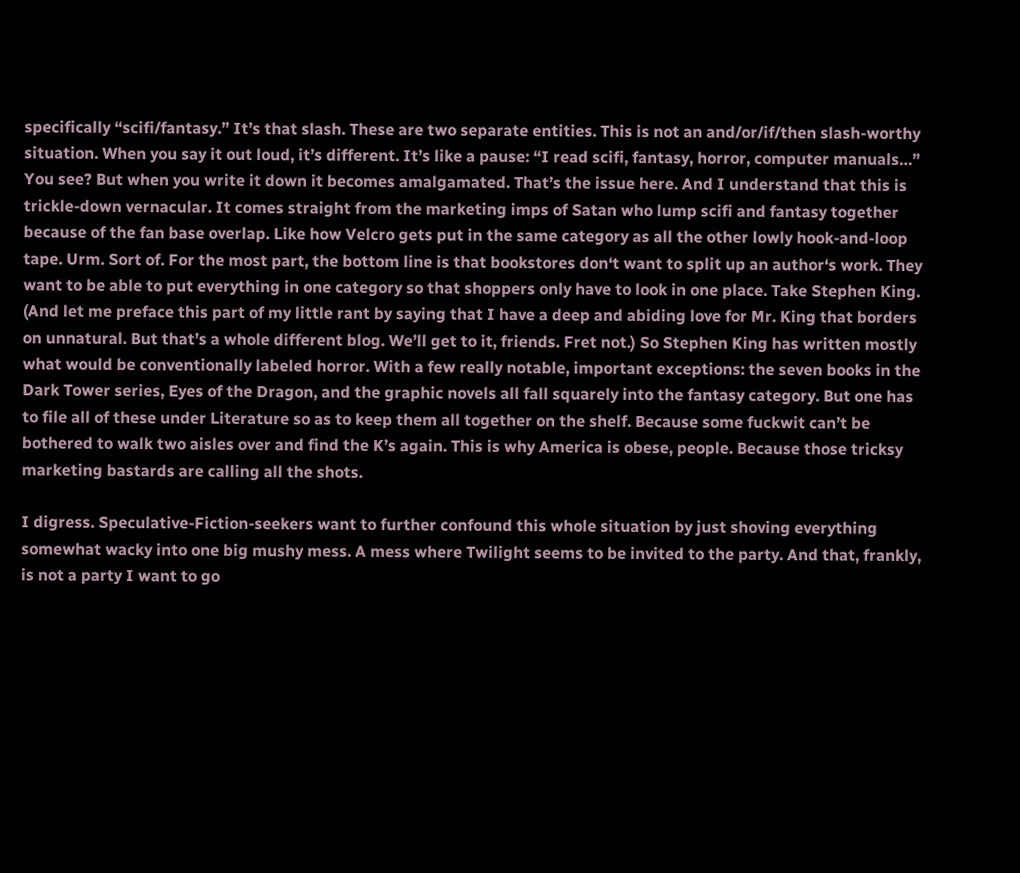specifically “scifi/fantasy.” It’s that slash. These are two separate entities. This is not an and/or/if/then slash-worthy situation. When you say it out loud, it’s different. It’s like a pause: “I read scifi, fantasy, horror, computer manuals…” You see? But when you write it down it becomes amalgamated. That’s the issue here. And I understand that this is trickle-down vernacular. It comes straight from the marketing imps of Satan who lump scifi and fantasy together because of the fan base overlap. Like how Velcro gets put in the same category as all the other lowly hook-and-loop tape. Urm. Sort of. For the most part, the bottom line is that bookstores don‘t want to split up an author‘s work. They want to be able to put everything in one category so that shoppers only have to look in one place. Take Stephen King. (And let me preface this part of my little rant by saying that I have a deep and abiding love for Mr. King that borders on unnatural. But that’s a whole different blog. We’ll get to it, friends. Fret not.) So Stephen King has written mostly what would be conventionally labeled horror. With a few really notable, important exceptions: the seven books in the Dark Tower series, Eyes of the Dragon, and the graphic novels all fall squarely into the fantasy category. But one has to file all of these under Literature so as to keep them all together on the shelf. Because some fuckwit can’t be bothered to walk two aisles over and find the K’s again. This is why America is obese, people. Because those tricksy marketing bastards are calling all the shots.

I digress. Speculative-Fiction-seekers want to further confound this whole situation by just shoving everything somewhat wacky into one big mushy mess. A mess where Twilight seems to be invited to the party. And that, frankly, is not a party I want to go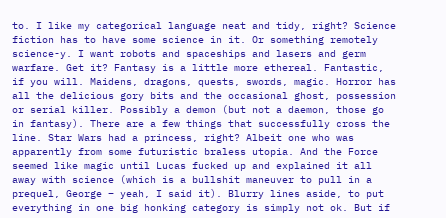to. I like my categorical language neat and tidy, right? Science fiction has to have some science in it. Or something remotely science-y. I want robots and spaceships and lasers and germ warfare. Get it? Fantasy is a little more ethereal. Fantastic, if you will. Maidens, dragons, quests, swords, magic. Horror has all the delicious gory bits and the occasional ghost, possession or serial killer. Possibly a demon (but not a daemon, those go in fantasy). There are a few things that successfully cross the line. Star Wars had a princess, right? Albeit one who was apparently from some futuristic braless utopia. And the Force seemed like magic until Lucas fucked up and explained it all away with science (which is a bullshit maneuver to pull in a prequel, George – yeah, I said it). Blurry lines aside, to put everything in one big honking category is simply not ok. But if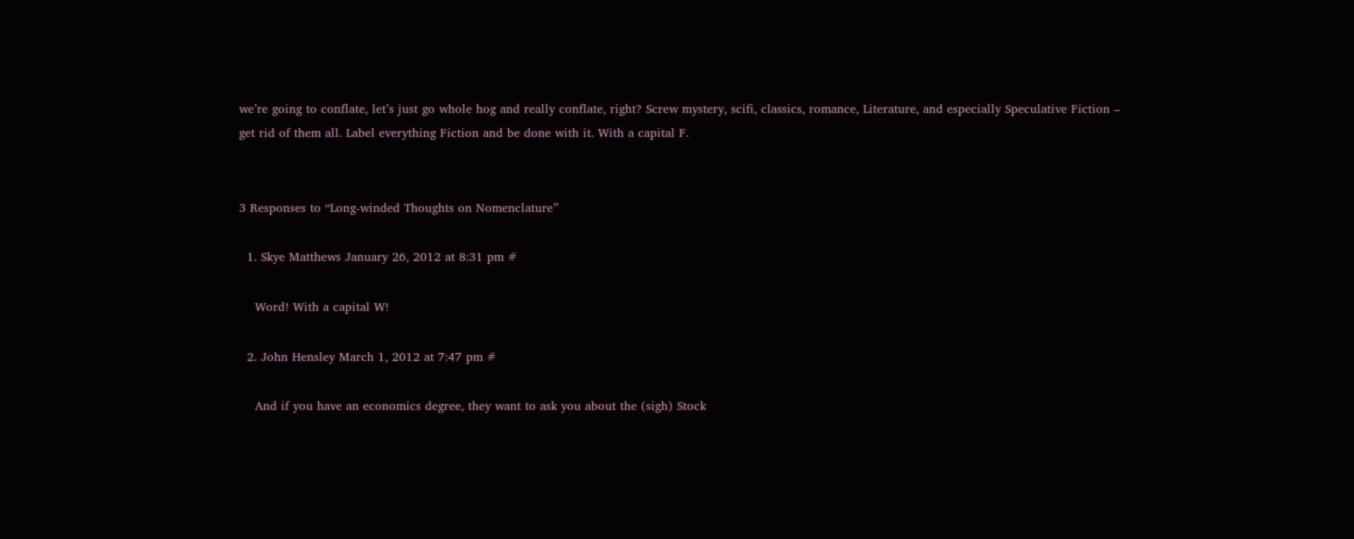we’re going to conflate, let’s just go whole hog and really conflate, right? Screw mystery, scifi, classics, romance, Literature, and especially Speculative Fiction – get rid of them all. Label everything Fiction and be done with it. With a capital F.


3 Responses to “Long-winded Thoughts on Nomenclature”

  1. Skye Matthews January 26, 2012 at 8:31 pm #

    Word! With a capital W!

  2. John Hensley March 1, 2012 at 7:47 pm #

    And if you have an economics degree, they want to ask you about the (sigh) Stock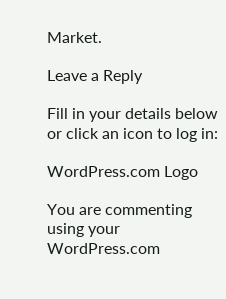Market.

Leave a Reply

Fill in your details below or click an icon to log in:

WordPress.com Logo

You are commenting using your WordPress.com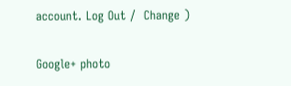account. Log Out /  Change )

Google+ photo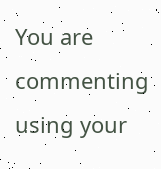You are commenting using your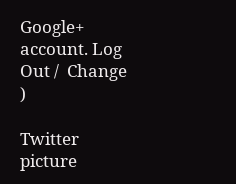Google+ account. Log Out /  Change )

Twitter picture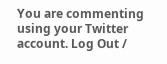You are commenting using your Twitter account. Log Out /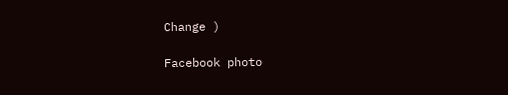Change )

Facebook photo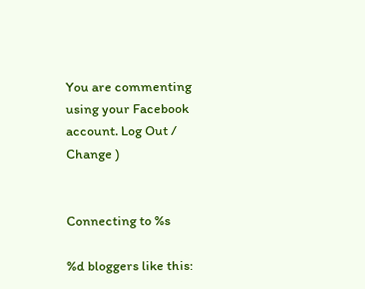You are commenting using your Facebook account. Log Out /  Change )


Connecting to %s

%d bloggers like this: